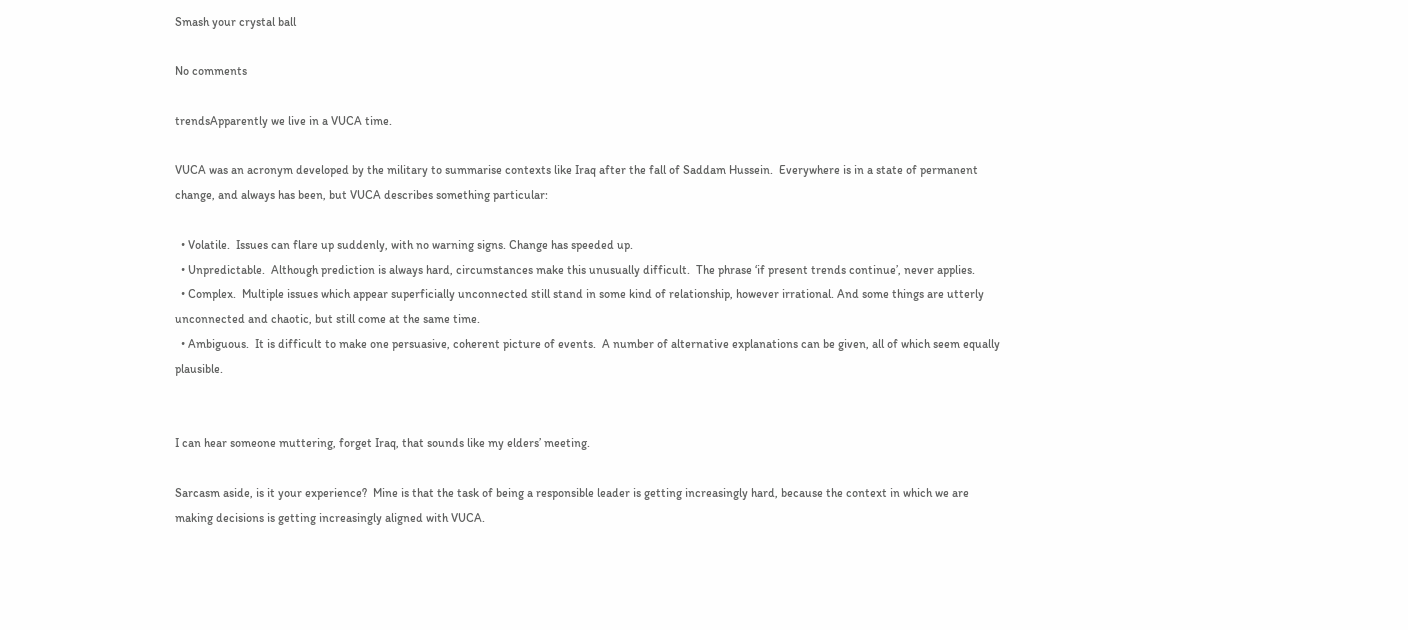Smash your crystal ball

No comments

trendsApparently we live in a VUCA time.

VUCA was an acronym developed by the military to summarise contexts like Iraq after the fall of Saddam Hussein.  Everywhere is in a state of permanent change, and always has been, but VUCA describes something particular:

  • Volatile.  Issues can flare up suddenly, with no warning signs. Change has speeded up.
  • Unpredictable.  Although prediction is always hard, circumstances make this unusually difficult.  The phrase ‘if present trends continue’, never applies.
  • Complex.  Multiple issues which appear superficially unconnected still stand in some kind of relationship, however irrational. And some things are utterly unconnected and chaotic, but still come at the same time.
  • Ambiguous.  It is difficult to make one persuasive, coherent picture of events.  A number of alternative explanations can be given, all of which seem equally plausible.


I can hear someone muttering, forget Iraq, that sounds like my elders’ meeting.

Sarcasm aside, is it your experience?  Mine is that the task of being a responsible leader is getting increasingly hard, because the context in which we are making decisions is getting increasingly aligned with VUCA.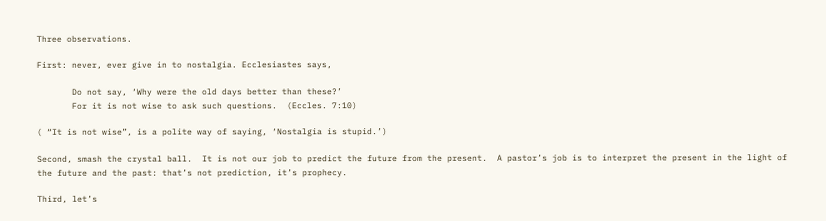Three observations.

First: never, ever give in to nostalgia. Ecclesiastes says,

       Do not say, ‘Why were the old days better than these?’
       For it is not wise to ask such questions.  (Eccles. 7:10)

( “It is not wise”, is a polite way of saying, ‘Nostalgia is stupid.’)

Second, smash the crystal ball.  It is not our job to predict the future from the present.  A pastor’s job is to interpret the present in the light of the future and the past: that’s not prediction, it’s prophecy.

Third, let’s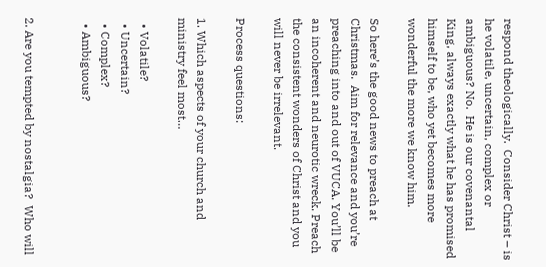respond theologically.  Consider Christ – is he volatile, uncertain, complex or ambiguous? No.  He is our covenantal King, always exactly what he has promised himself to be, who yet becomes more wonderful the more we know him.

So here’s the good news to preach at Christmas.  Aim for relevance and you’re preaching into and out of VUCA. You’ll be an incoherent and neurotic wreck. Preach the consistent wonders of Christ and you will never be irrelevant.

Process questions:

1. Which aspects of your church and ministry feel most…

  • Volatile?
  • Uncertain?
  • Complex?
  • Ambiguous?


2. Are you tempted by nostalgia?  Who will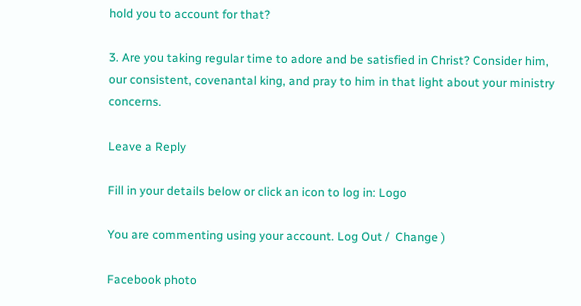hold you to account for that?

3. Are you taking regular time to adore and be satisfied in Christ? Consider him, our consistent, covenantal king, and pray to him in that light about your ministry concerns.

Leave a Reply

Fill in your details below or click an icon to log in: Logo

You are commenting using your account. Log Out /  Change )

Facebook photo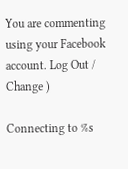You are commenting using your Facebook account. Log Out /  Change )

Connecting to %s